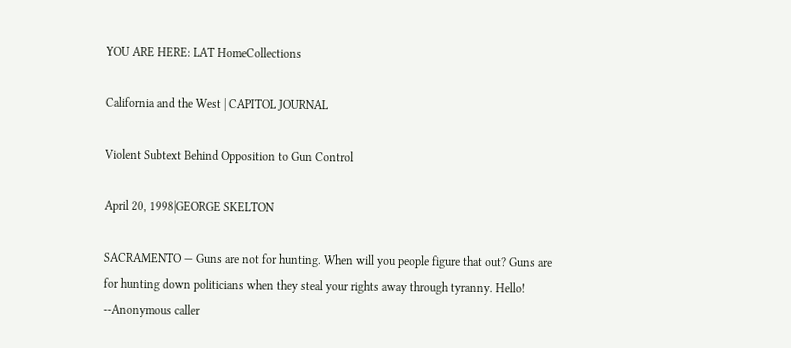YOU ARE HERE: LAT HomeCollections

California and the West | CAPITOL JOURNAL

Violent Subtext Behind Opposition to Gun Control

April 20, 1998|GEORGE SKELTON

SACRAMENTO — Guns are not for hunting. When will you people figure that out? Guns are for hunting down politicians when they steal your rights away through tyranny. Hello! --Anonymous caller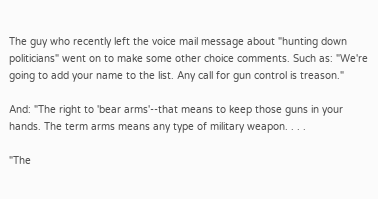The guy who recently left the voice mail message about "hunting down politicians" went on to make some other choice comments. Such as: "We're going to add your name to the list. Any call for gun control is treason."

And: "The right to 'bear arms'--that means to keep those guns in your hands. The term arms means any type of military weapon. . . .

"The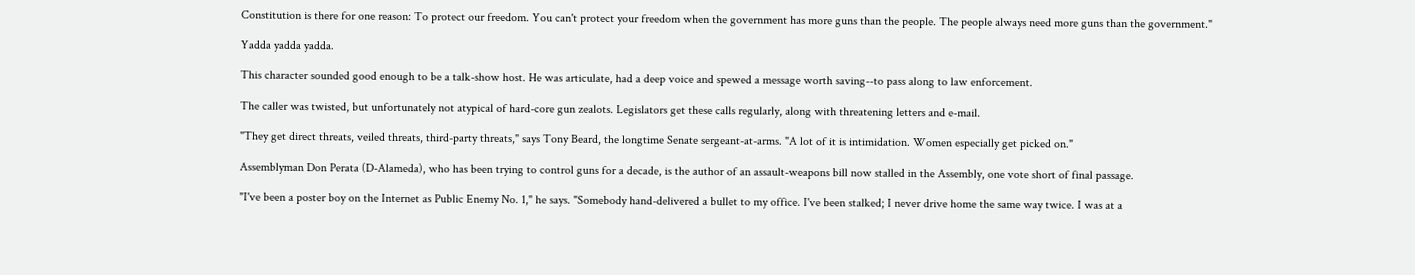Constitution is there for one reason: To protect our freedom. You can't protect your freedom when the government has more guns than the people. The people always need more guns than the government."

Yadda yadda yadda.

This character sounded good enough to be a talk-show host. He was articulate, had a deep voice and spewed a message worth saving--to pass along to law enforcement.

The caller was twisted, but unfortunately not atypical of hard-core gun zealots. Legislators get these calls regularly, along with threatening letters and e-mail.

"They get direct threats, veiled threats, third-party threats," says Tony Beard, the longtime Senate sergeant-at-arms. "A lot of it is intimidation. Women especially get picked on."

Assemblyman Don Perata (D-Alameda), who has been trying to control guns for a decade, is the author of an assault-weapons bill now stalled in the Assembly, one vote short of final passage.

"I've been a poster boy on the Internet as Public Enemy No. 1," he says. "Somebody hand-delivered a bullet to my office. I've been stalked; I never drive home the same way twice. I was at a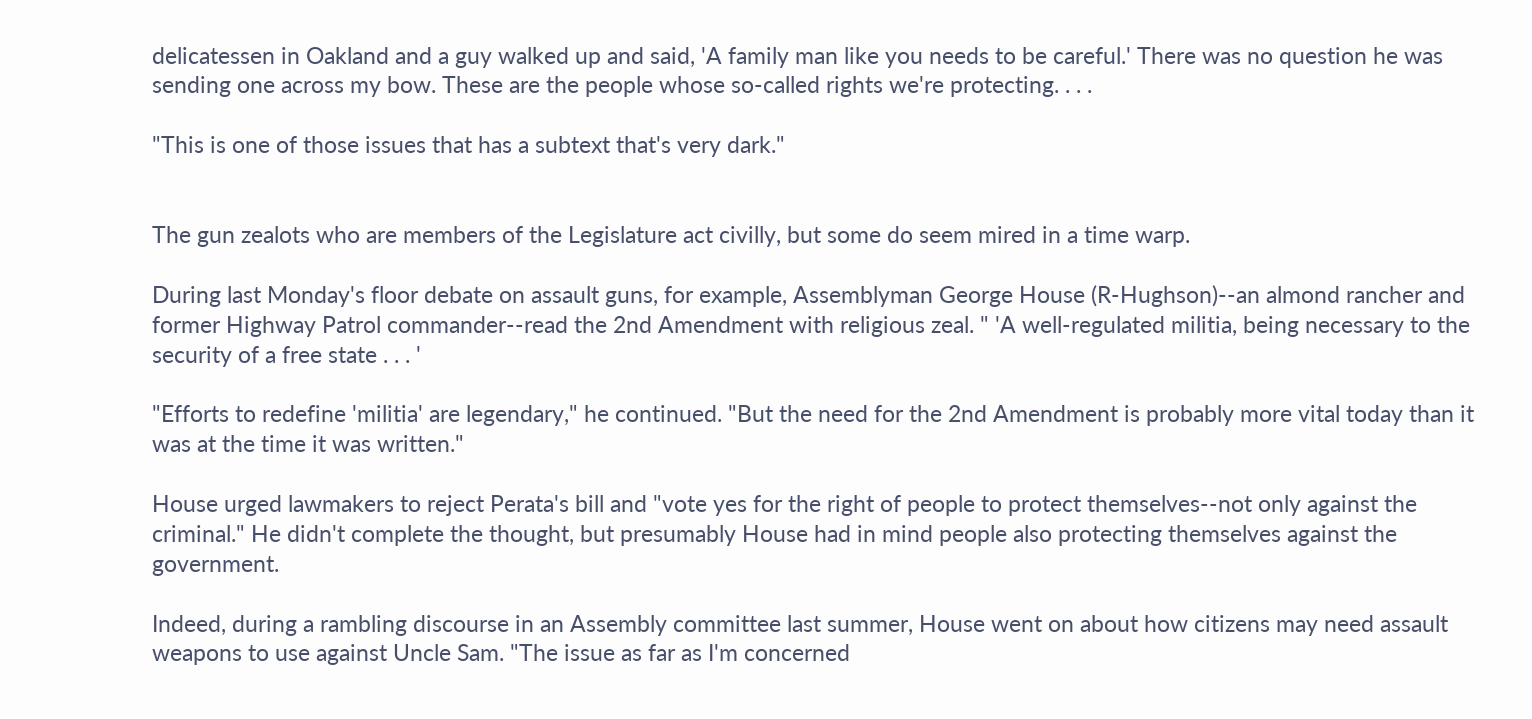delicatessen in Oakland and a guy walked up and said, 'A family man like you needs to be careful.' There was no question he was sending one across my bow. These are the people whose so-called rights we're protecting. . . .

"This is one of those issues that has a subtext that's very dark."


The gun zealots who are members of the Legislature act civilly, but some do seem mired in a time warp.

During last Monday's floor debate on assault guns, for example, Assemblyman George House (R-Hughson)--an almond rancher and former Highway Patrol commander--read the 2nd Amendment with religious zeal. " 'A well-regulated militia, being necessary to the security of a free state . . . '

"Efforts to redefine 'militia' are legendary," he continued. "But the need for the 2nd Amendment is probably more vital today than it was at the time it was written."

House urged lawmakers to reject Perata's bill and "vote yes for the right of people to protect themselves--not only against the criminal." He didn't complete the thought, but presumably House had in mind people also protecting themselves against the government.

Indeed, during a rambling discourse in an Assembly committee last summer, House went on about how citizens may need assault weapons to use against Uncle Sam. "The issue as far as I'm concerned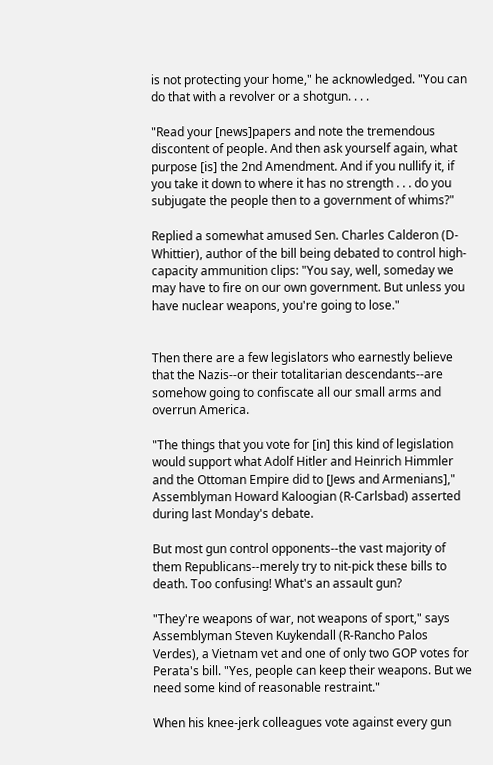is not protecting your home," he acknowledged. "You can do that with a revolver or a shotgun. . . .

"Read your [news]papers and note the tremendous discontent of people. And then ask yourself again, what purpose [is] the 2nd Amendment. And if you nullify it, if you take it down to where it has no strength . . . do you subjugate the people then to a government of whims?"

Replied a somewhat amused Sen. Charles Calderon (D-Whittier), author of the bill being debated to control high-capacity ammunition clips: "You say, well, someday we may have to fire on our own government. But unless you have nuclear weapons, you're going to lose."


Then there are a few legislators who earnestly believe that the Nazis--or their totalitarian descendants--are somehow going to confiscate all our small arms and overrun America.

"The things that you vote for [in] this kind of legislation would support what Adolf Hitler and Heinrich Himmler and the Ottoman Empire did to [Jews and Armenians]," Assemblyman Howard Kaloogian (R-Carlsbad) asserted during last Monday's debate.

But most gun control opponents--the vast majority of them Republicans--merely try to nit-pick these bills to death. Too confusing! What's an assault gun?

"They're weapons of war, not weapons of sport," says Assemblyman Steven Kuykendall (R-Rancho Palos Verdes), a Vietnam vet and one of only two GOP votes for Perata's bill. "Yes, people can keep their weapons. But we need some kind of reasonable restraint."

When his knee-jerk colleagues vote against every gun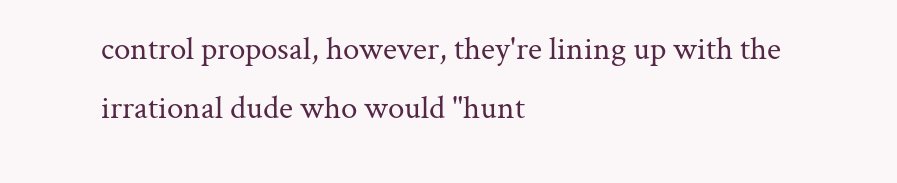control proposal, however, they're lining up with the irrational dude who would "hunt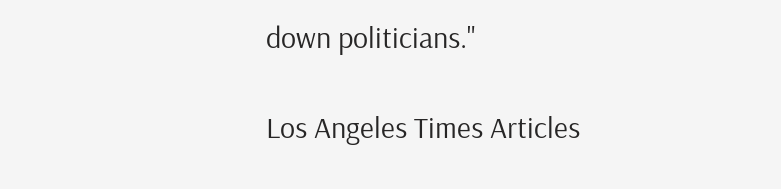down politicians."

Los Angeles Times Articles